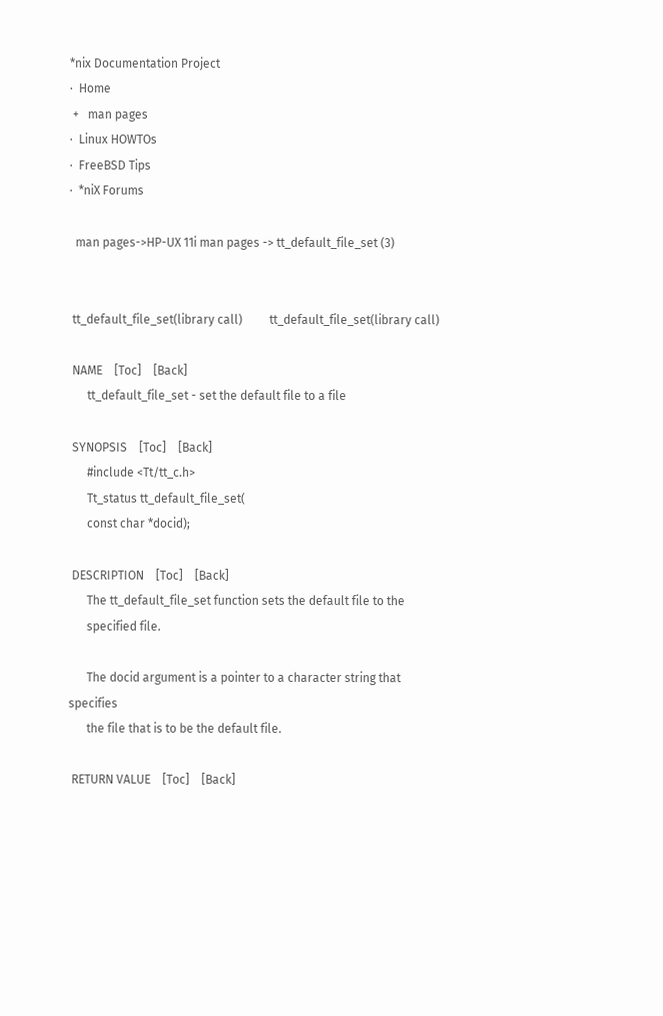*nix Documentation Project
·  Home
 +   man pages
·  Linux HOWTOs
·  FreeBSD Tips
·  *niX Forums

  man pages->HP-UX 11i man pages -> tt_default_file_set (3)


 tt_default_file_set(library call)         tt_default_file_set(library call)

 NAME    [Toc]    [Back]
      tt_default_file_set - set the default file to a file

 SYNOPSIS    [Toc]    [Back]
      #include <Tt/tt_c.h>
      Tt_status tt_default_file_set(
      const char *docid);

 DESCRIPTION    [Toc]    [Back]
      The tt_default_file_set function sets the default file to the
      specified file.

      The docid argument is a pointer to a character string that specifies
      the file that is to be the default file.

 RETURN VALUE    [Toc]    [Back]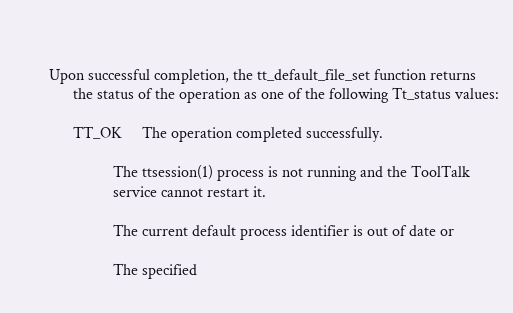Upon successful completion, the tt_default_file_set function returns
      the status of the operation as one of the following Tt_status values:

      TT_OK     The operation completed successfully.

                The ttsession(1) process is not running and the ToolTalk
                service cannot restart it.

                The current default process identifier is out of date or

                The specified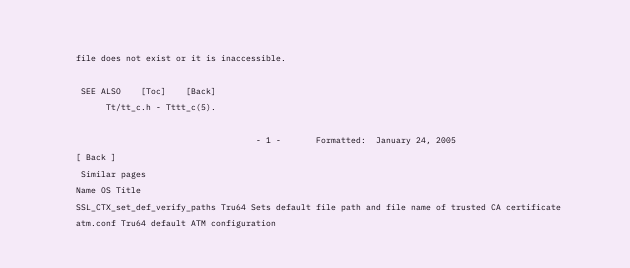file does not exist or it is inaccessible.

 SEE ALSO    [Toc]    [Back]
      Tt/tt_c.h - Tttt_c(5).

                                    - 1 -       Formatted:  January 24, 2005
[ Back ]
 Similar pages
Name OS Title
SSL_CTX_set_def_verify_paths Tru64 Sets default file path and file name of trusted CA certificate
atm.conf Tru64 default ATM configuration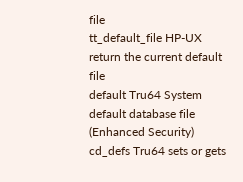file
tt_default_file HP-UX return the current default file
default Tru64 System default database file (Enhanced Security)
cd_defs Tru64 sets or gets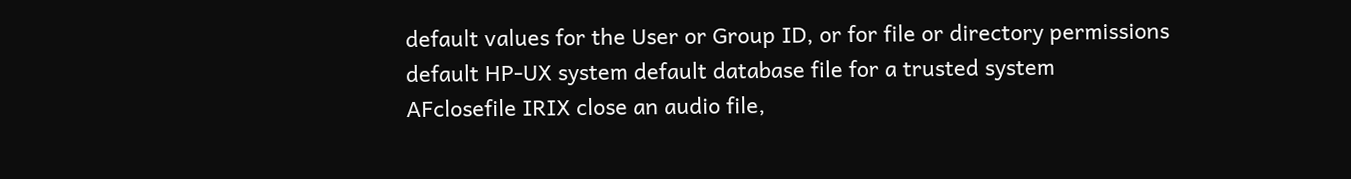default values for the User or Group ID, or for file or directory permissions
default HP-UX system default database file for a trusted system
AFclosefile IRIX close an audio file,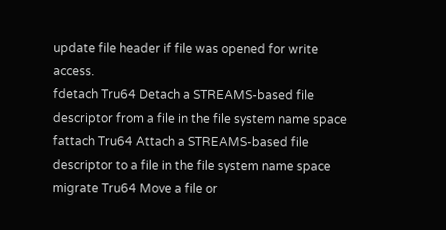update file header if file was opened for write access.
fdetach Tru64 Detach a STREAMS-based file descriptor from a file in the file system name space
fattach Tru64 Attach a STREAMS-based file descriptor to a file in the file system name space
migrate Tru64 Move a file or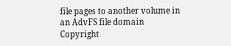file pages to another volume in an AdvFS file domain
Copyright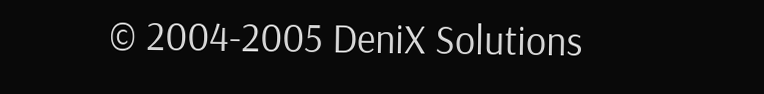© 2004-2005 DeniX Solutions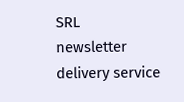SRL
newsletter delivery service